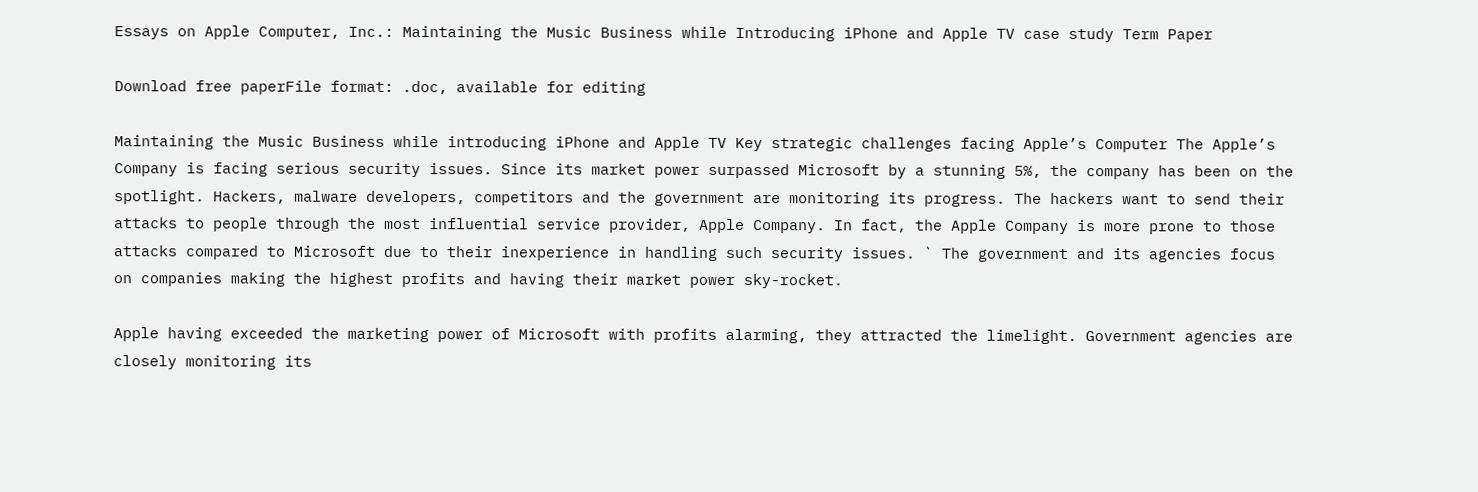Essays on Apple Computer, Inc.: Maintaining the Music Business while Introducing iPhone and Apple TV case study Term Paper

Download free paperFile format: .doc, available for editing

Maintaining the Music Business while introducing iPhone and Apple TV Key strategic challenges facing Apple’s Computer The Apple’s Company is facing serious security issues. Since its market power surpassed Microsoft by a stunning 5%, the company has been on the spotlight. Hackers, malware developers, competitors and the government are monitoring its progress. The hackers want to send their attacks to people through the most influential service provider, Apple Company. In fact, the Apple Company is more prone to those attacks compared to Microsoft due to their inexperience in handling such security issues. ` The government and its agencies focus on companies making the highest profits and having their market power sky-rocket.

Apple having exceeded the marketing power of Microsoft with profits alarming, they attracted the limelight. Government agencies are closely monitoring its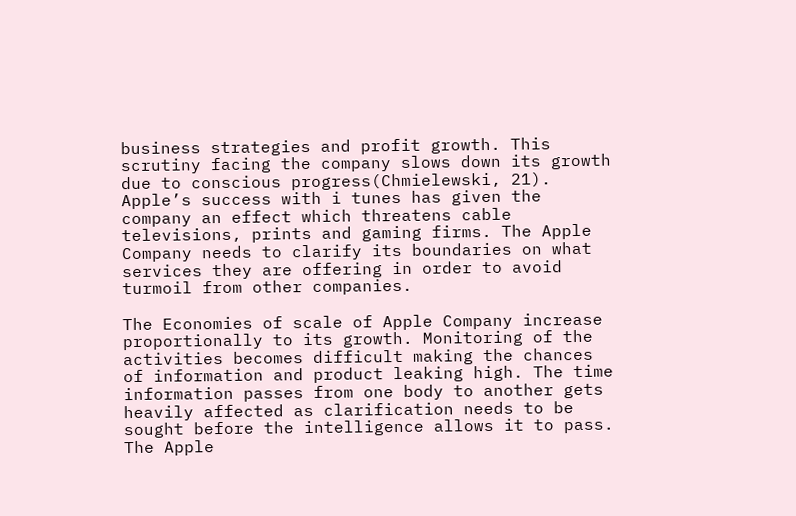business strategies and profit growth. This scrutiny facing the company slows down its growth due to conscious progress(Chmielewski, 21). Apple’s success with i tunes has given the company an effect which threatens cable televisions, prints and gaming firms. The Apple Company needs to clarify its boundaries on what services they are offering in order to avoid turmoil from other companies.

The Economies of scale of Apple Company increase proportionally to its growth. Monitoring of the activities becomes difficult making the chances of information and product leaking high. The time information passes from one body to another gets heavily affected as clarification needs to be sought before the intelligence allows it to pass. The Apple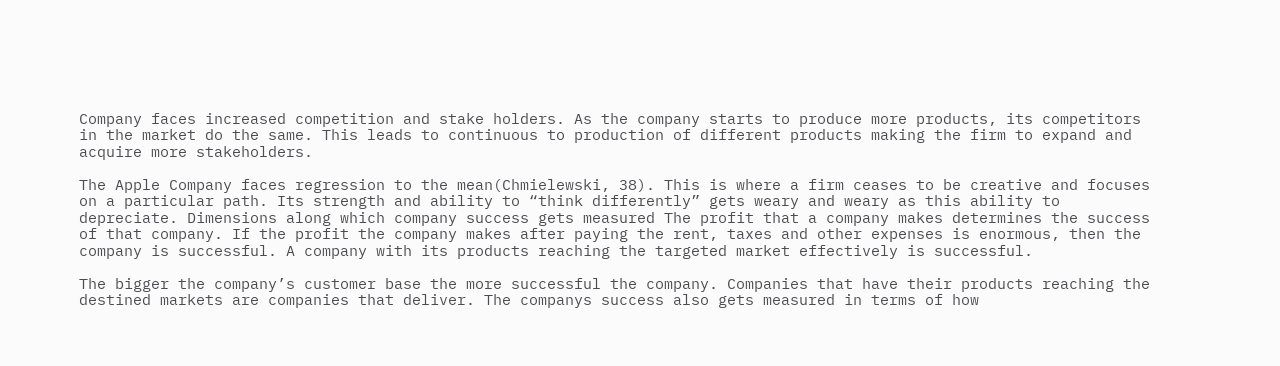Company faces increased competition and stake holders. As the company starts to produce more products, its competitors in the market do the same. This leads to continuous to production of different products making the firm to expand and acquire more stakeholders.

The Apple Company faces regression to the mean(Chmielewski, 38). This is where a firm ceases to be creative and focuses on a particular path. Its strength and ability to “think differently” gets weary and weary as this ability to depreciate. Dimensions along which company success gets measured The profit that a company makes determines the success of that company. If the profit the company makes after paying the rent, taxes and other expenses is enormous, then the company is successful. A company with its products reaching the targeted market effectively is successful.

The bigger the company’s customer base the more successful the company. Companies that have their products reaching the destined markets are companies that deliver. The companys success also gets measured in terms of how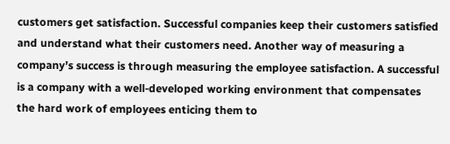customers get satisfaction. Successful companies keep their customers satisfied and understand what their customers need. Another way of measuring a company’s success is through measuring the employee satisfaction. A successful is a company with a well-developed working environment that compensates the hard work of employees enticing them to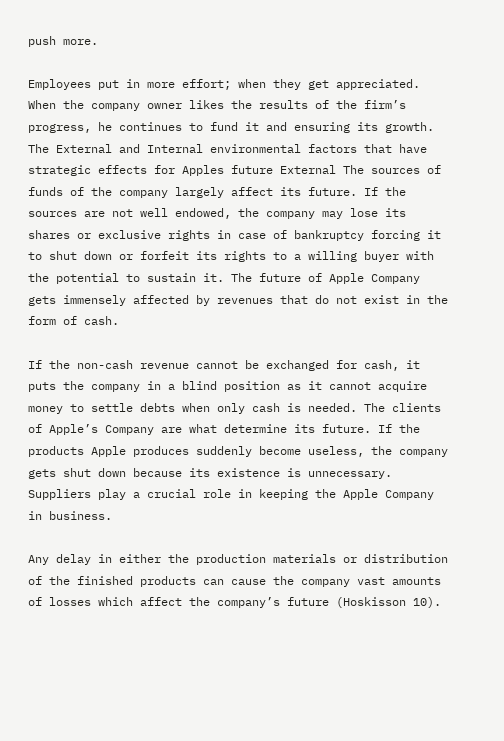push more.

Employees put in more effort; when they get appreciated. When the company owner likes the results of the firm’s progress, he continues to fund it and ensuring its growth. The External and Internal environmental factors that have strategic effects for Apples future External The sources of funds of the company largely affect its future. If the sources are not well endowed, the company may lose its shares or exclusive rights in case of bankruptcy forcing it to shut down or forfeit its rights to a willing buyer with the potential to sustain it. The future of Apple Company gets immensely affected by revenues that do not exist in the form of cash.

If the non-cash revenue cannot be exchanged for cash, it puts the company in a blind position as it cannot acquire money to settle debts when only cash is needed. The clients of Apple’s Company are what determine its future. If the products Apple produces suddenly become useless, the company gets shut down because its existence is unnecessary. Suppliers play a crucial role in keeping the Apple Company in business.

Any delay in either the production materials or distribution of the finished products can cause the company vast amounts of losses which affect the company’s future (Hoskisson 10).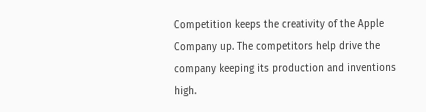Competition keeps the creativity of the Apple Company up. The competitors help drive the company keeping its production and inventions high.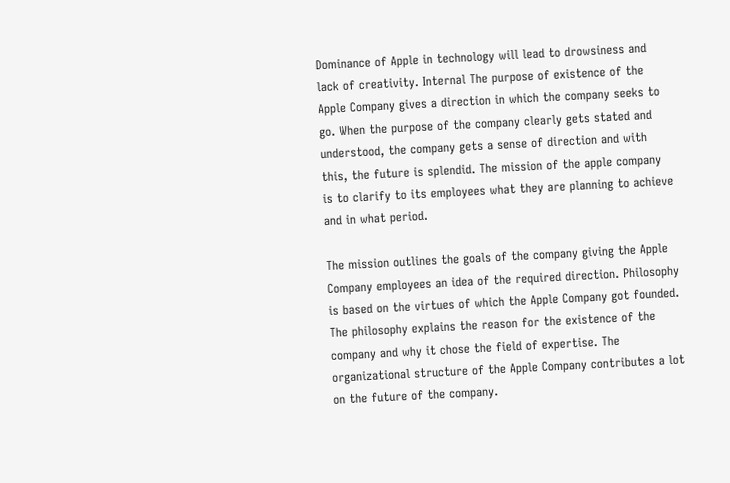Dominance of Apple in technology will lead to drowsiness and lack of creativity. Internal The purpose of existence of the Apple Company gives a direction in which the company seeks to go. When the purpose of the company clearly gets stated and understood, the company gets a sense of direction and with this, the future is splendid. The mission of the apple company is to clarify to its employees what they are planning to achieve and in what period.

The mission outlines the goals of the company giving the Apple Company employees an idea of the required direction. Philosophy is based on the virtues of which the Apple Company got founded. The philosophy explains the reason for the existence of the company and why it chose the field of expertise. The organizational structure of the Apple Company contributes a lot on the future of the company.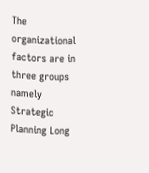The organizational factors are in three groups namely Strategic Planning Long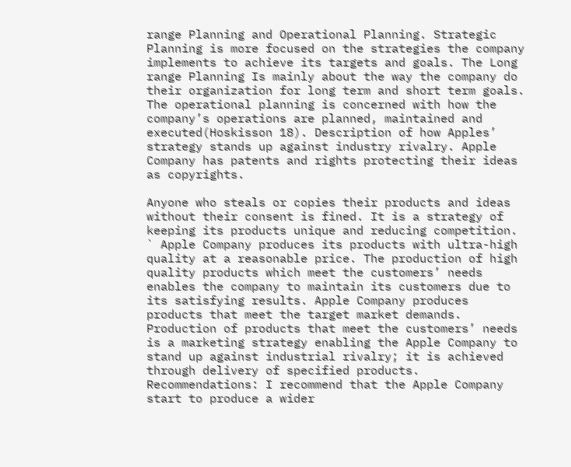range Planning and Operational Planning. Strategic Planning is more focused on the strategies the company implements to achieve its targets and goals. The Long range Planning Is mainly about the way the company do their organization for long term and short term goals. The operational planning is concerned with how the company’s operations are planned, maintained and executed(Hoskisson 18). Description of how Apples’ strategy stands up against industry rivalry. Apple Company has patents and rights protecting their ideas as copyrights.

Anyone who steals or copies their products and ideas without their consent is fined. It is a strategy of keeping its products unique and reducing competition. ` Apple Company produces its products with ultra-high quality at a reasonable price. The production of high quality products which meet the customers’ needs enables the company to maintain its customers due to its satisfying results. Apple Company produces products that meet the target market demands. Production of products that meet the customers’ needs is a marketing strategy enabling the Apple Company to stand up against industrial rivalry; it is achieved through delivery of specified products. Recommendations: I recommend that the Apple Company start to produce a wider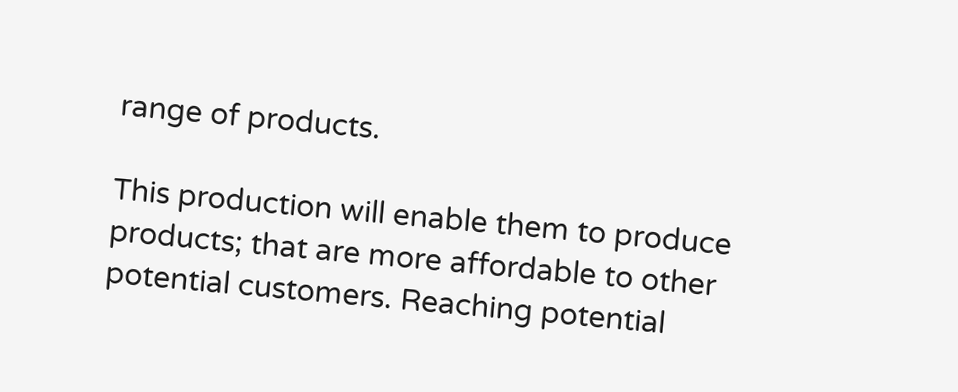range of products.

This production will enable them to produce products; that are more affordable to other potential customers. Reaching potential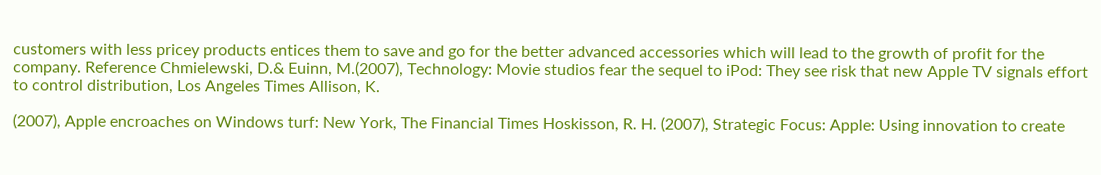customers with less pricey products entices them to save and go for the better advanced accessories which will lead to the growth of profit for the company. Reference Chmielewski, D.& Euinn, M.(2007), Technology: Movie studios fear the sequel to iPod: They see risk that new Apple TV signals effort to control distribution, Los Angeles Times Allison, K.

(2007), Apple encroaches on Windows turf: New York, The Financial Times Hoskisson, R. H. (2007), Strategic Focus: Apple: Using innovation to create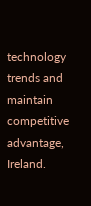technology trends and maintain competitive advantage, Ireland.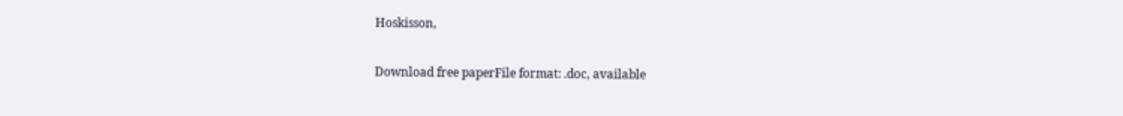Hoskisson,

Download free paperFile format: .doc, available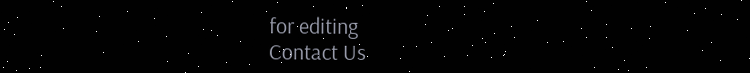for editing
Contact Us